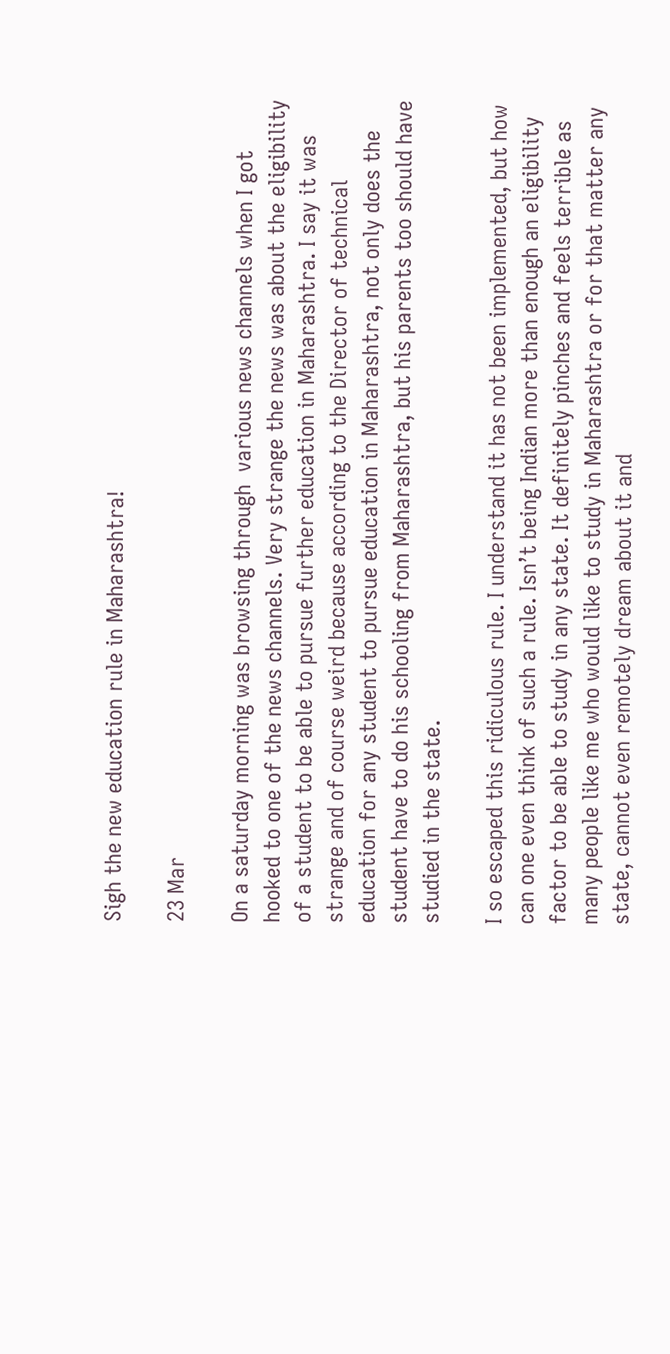Sigh the new education rule in Maharashtra!

23 Mar

On a saturday morning was browsing through  various news channels when I got hooked to one of the news channels. Very strange the news was about the eligibility of a student to be able to pursue further education in Maharashtra. I say it was strange and of course weird because according to the Director of technical education for any student to pursue education in Maharashtra, not only does the student have to do his schooling from Maharashtra, but his parents too should have studied in the state.

I so escaped this ridiculous rule. I understand it has not been implemented, but how can one even think of such a rule. Isn’t being Indian more than enough an eligibility factor to be able to study in any state. It definitely pinches and feels terrible as many people like me who would like to study in Maharashtra or for that matter any state, cannot even remotely dream about it and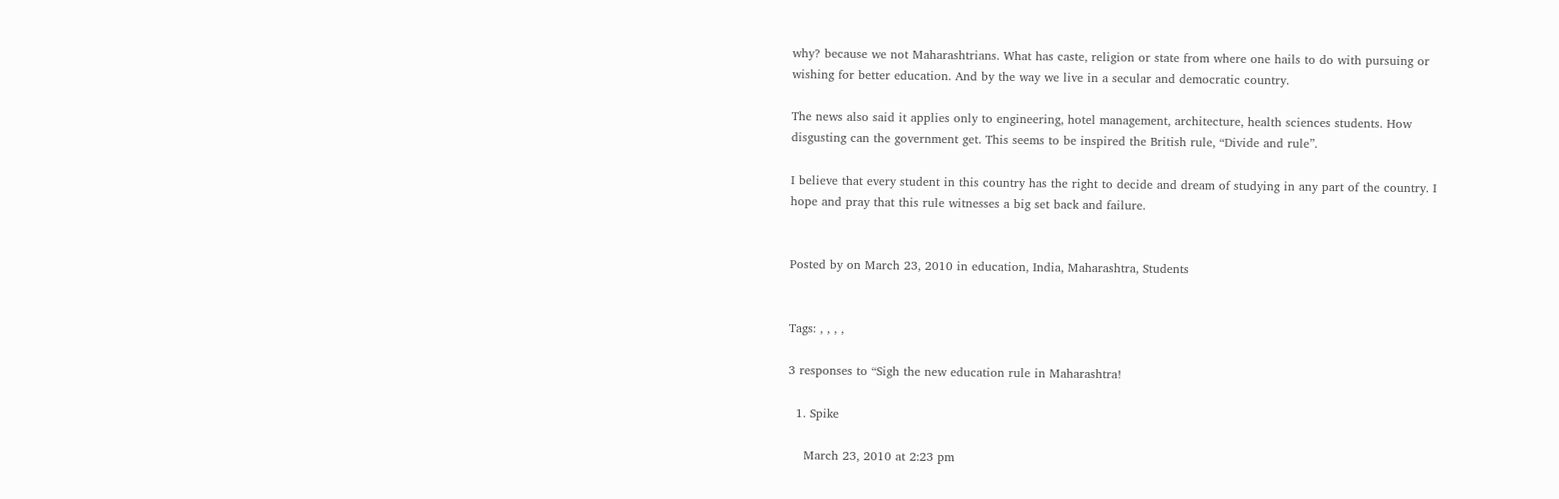why? because we not Maharashtrians. What has caste, religion or state from where one hails to do with pursuing or wishing for better education. And by the way we live in a secular and democratic country.

The news also said it applies only to engineering, hotel management, architecture, health sciences students. How disgusting can the government get. This seems to be inspired the British rule, “Divide and rule”.

I believe that every student in this country has the right to decide and dream of studying in any part of the country. I hope and pray that this rule witnesses a big set back and failure.


Posted by on March 23, 2010 in education, India, Maharashtra, Students


Tags: , , , ,

3 responses to “Sigh the new education rule in Maharashtra!

  1. Spike

    March 23, 2010 at 2:23 pm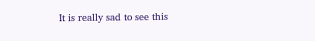It is really sad to see this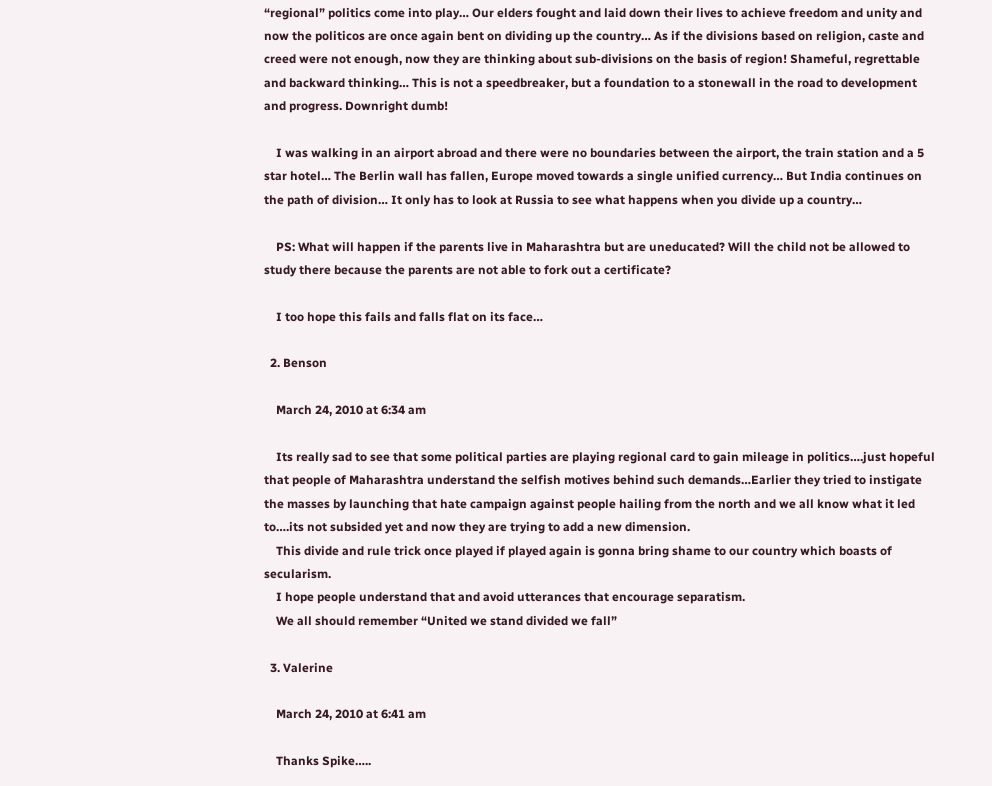“regional” politics come into play… Our elders fought and laid down their lives to achieve freedom and unity and now the politicos are once again bent on dividing up the country… As if the divisions based on religion, caste and creed were not enough, now they are thinking about sub-divisions on the basis of region! Shameful, regrettable and backward thinking… This is not a speedbreaker, but a foundation to a stonewall in the road to development and progress. Downright dumb!

    I was walking in an airport abroad and there were no boundaries between the airport, the train station and a 5 star hotel… The Berlin wall has fallen, Europe moved towards a single unified currency… But India continues on the path of division… It only has to look at Russia to see what happens when you divide up a country…

    PS: What will happen if the parents live in Maharashtra but are uneducated? Will the child not be allowed to study there because the parents are not able to fork out a certificate?

    I too hope this fails and falls flat on its face…

  2. Benson

    March 24, 2010 at 6:34 am

    Its really sad to see that some political parties are playing regional card to gain mileage in politics….just hopeful that people of Maharashtra understand the selfish motives behind such demands…Earlier they tried to instigate the masses by launching that hate campaign against people hailing from the north and we all know what it led to….its not subsided yet and now they are trying to add a new dimension.
    This divide and rule trick once played if played again is gonna bring shame to our country which boasts of secularism.
    I hope people understand that and avoid utterances that encourage separatism.
    We all should remember “United we stand divided we fall”

  3. Valerine

    March 24, 2010 at 6:41 am

    Thanks Spike…..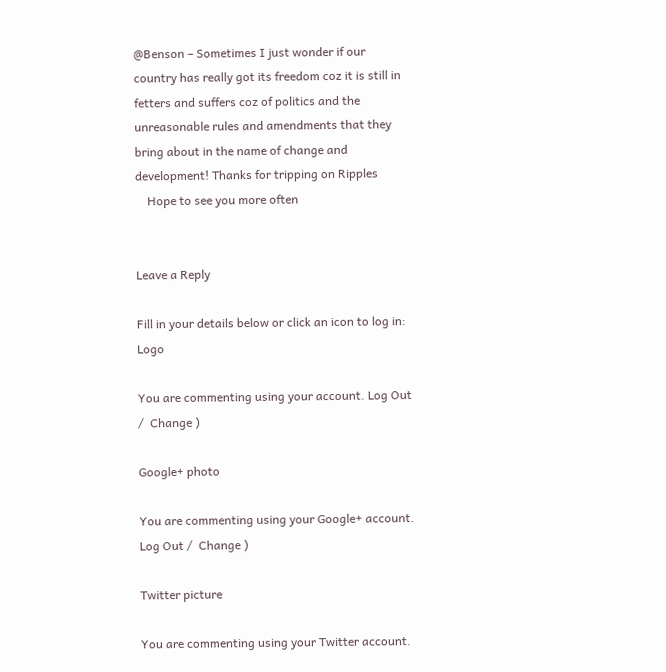@Benson – Sometimes I just wonder if our country has really got its freedom coz it is still in fetters and suffers coz of politics and the unreasonable rules and amendments that they bring about in the name of change and development! Thanks for tripping on Ripples
    Hope to see you more often


Leave a Reply

Fill in your details below or click an icon to log in: Logo

You are commenting using your account. Log Out /  Change )

Google+ photo

You are commenting using your Google+ account. Log Out /  Change )

Twitter picture

You are commenting using your Twitter account.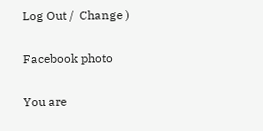Log Out /  Change )

Facebook photo

You are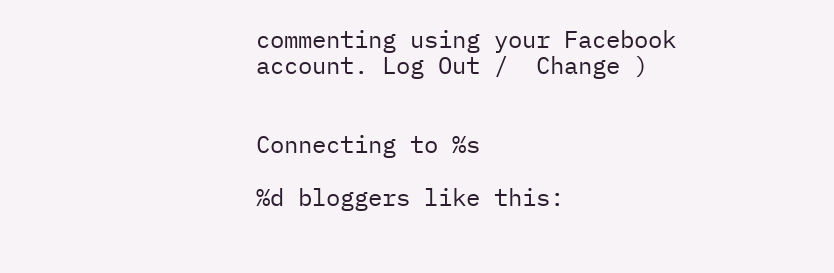commenting using your Facebook account. Log Out /  Change )


Connecting to %s

%d bloggers like this: